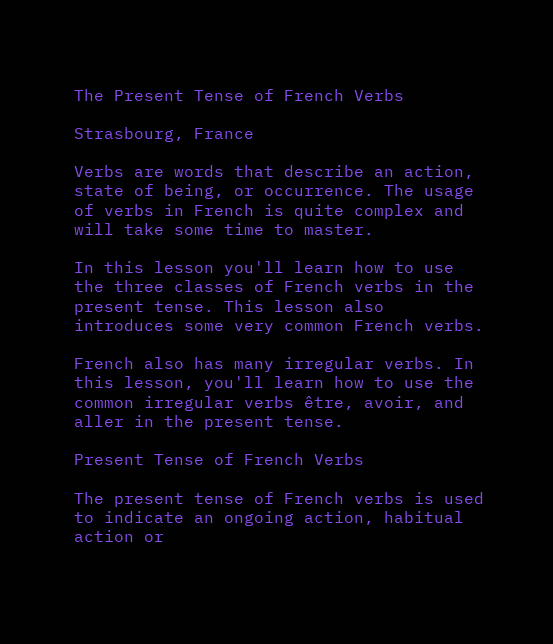The Present Tense of French Verbs

Strasbourg, France

Verbs are words that describe an action, state of being, or occurrence. The usage of verbs in French is quite complex and will take some time to master.

In this lesson you'll learn how to use the three classes of French verbs in the present tense. This lesson also introduces some very common French verbs.

French also has many irregular verbs. In this lesson, you'll learn how to use the common irregular verbs être, avoir, and aller in the present tense.

Present Tense of French Verbs

The present tense of French verbs is used to indicate an ongoing action, habitual action or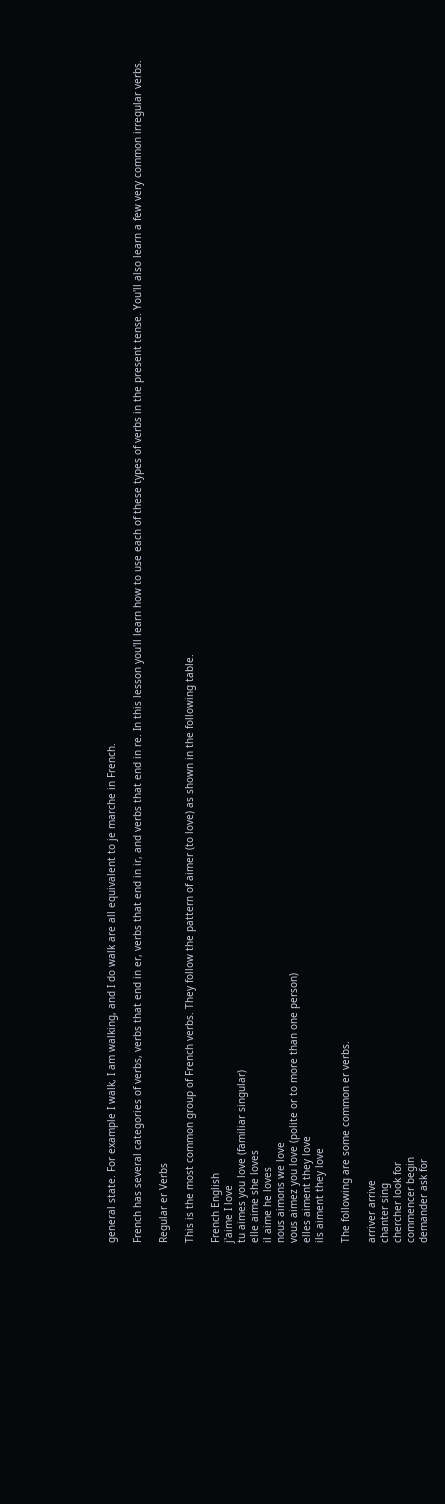general state. For example I walk, I am walking, and I do walk are all equivalent to je marche in French.

French has several categories of verbs, verbs that end in er, verbs that end in ir, and verbs that end in re. In this lesson you'll learn how to use each of these types of verbs in the present tense. You'll also learn a few very common irregular verbs.

Regular er Verbs

This is the most common group of French verbs. They follow the pattern of aimer (to love) as shown in the following table.

French English
j'aime I love
tu aimes you love (familiar singular)
elle aime she loves
il aime he loves
nous aimons we love
vous aimez you love (polite or to more than one person)
elles aiment they love
ils aiment they love

The following are some common er verbs.

arriver arrive
chanter sing
chercher look for
commencer begin
demander ask for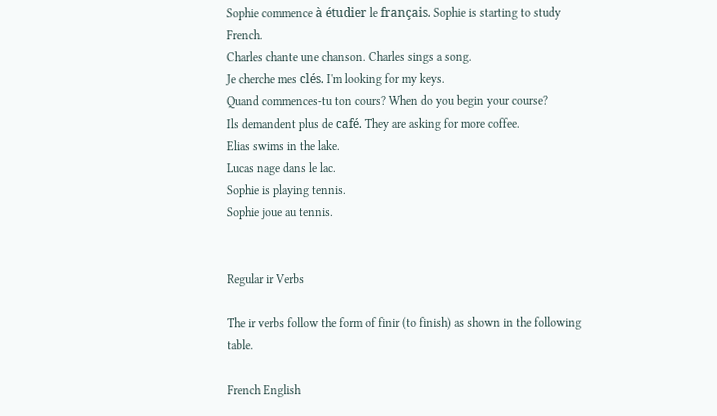Sophie commence à étudier le français. Sophie is starting to study French.
Charles chante une chanson. Charles sings a song.
Je cherche mes clés. I'm looking for my keys.
Quand commences-tu ton cours? When do you begin your course?
Ils demandent plus de café. They are asking for more coffee.
Elias swims in the lake.
Lucas nage dans le lac.
Sophie is playing tennis.
Sophie joue au tennis.


Regular ir Verbs

The ir verbs follow the form of finir (to finish) as shown in the following table.

French English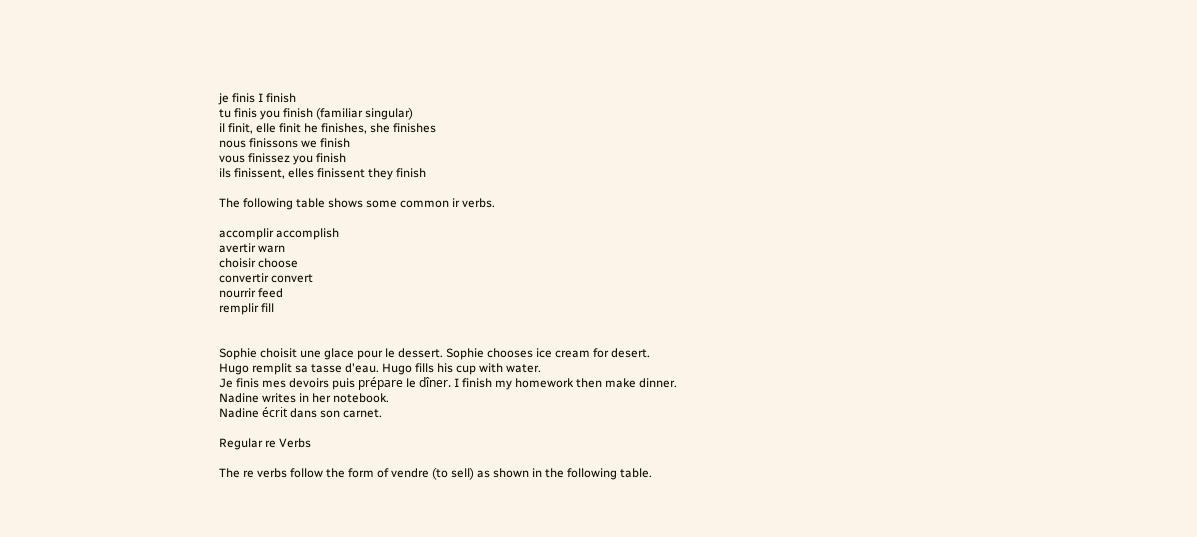je finis I finish
tu finis you finish (familiar singular)
il finit, elle finit he finishes, she finishes
nous finissons we finish
vous finissez you finish
ils finissent, elles finissent they finish

The following table shows some common ir verbs.

accomplir accomplish
avertir warn
choisir choose
convertir convert
nourrir feed
remplir fill


Sophie choisit une glace pour le dessert. Sophie chooses ice cream for desert.
Hugo remplit sa tasse d'eau. Hugo fills his cup with water.
Je finis mes devoirs puis prépare le dîner. I finish my homework then make dinner.
Nadine writes in her notebook.
Nadine écrit dans son carnet.

Regular re Verbs

The re verbs follow the form of vendre (to sell) as shown in the following table.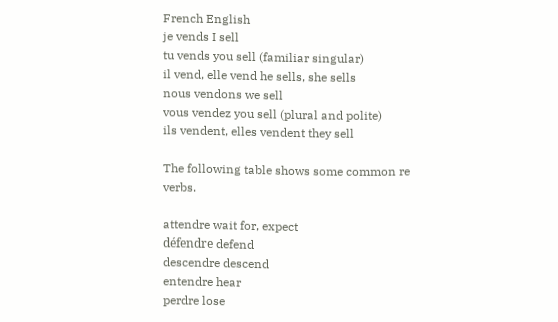French English
je vends I sell
tu vends you sell (familiar singular)
il vend, elle vend he sells, she sells
nous vendons we sell
vous vendez you sell (plural and polite)
ils vendent, elles vendent they sell

The following table shows some common re verbs.

attendre wait for, expect
défendre defend
descendre descend
entendre hear
perdre lose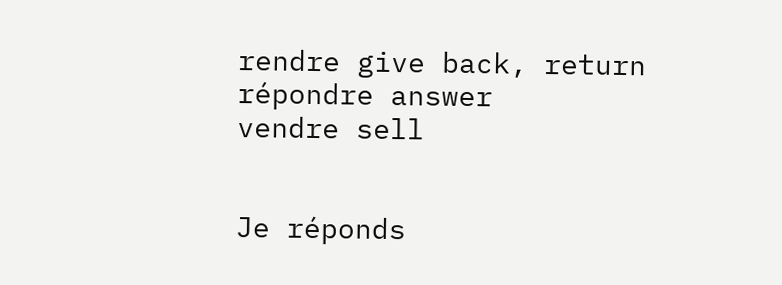rendre give back, return
répondre answer
vendre sell


Je réponds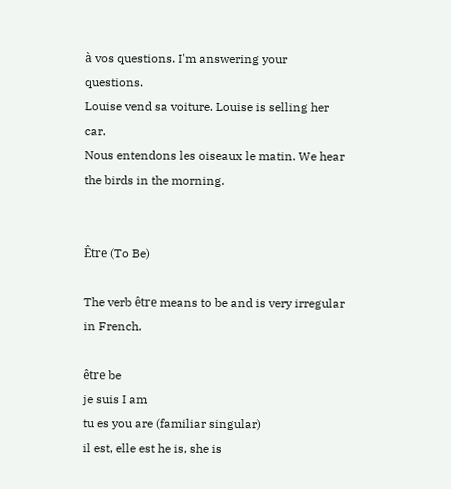à vos questions. I'm answering your questions.
Louise vend sa voiture. Louise is selling her car.
Nous entendons les oiseaux le matin. We hear the birds in the morning.


Être (To Be)

The verb être means to be and is very irregular in French.

être be
je suis I am
tu es you are (familiar singular)
il est, elle est he is, she is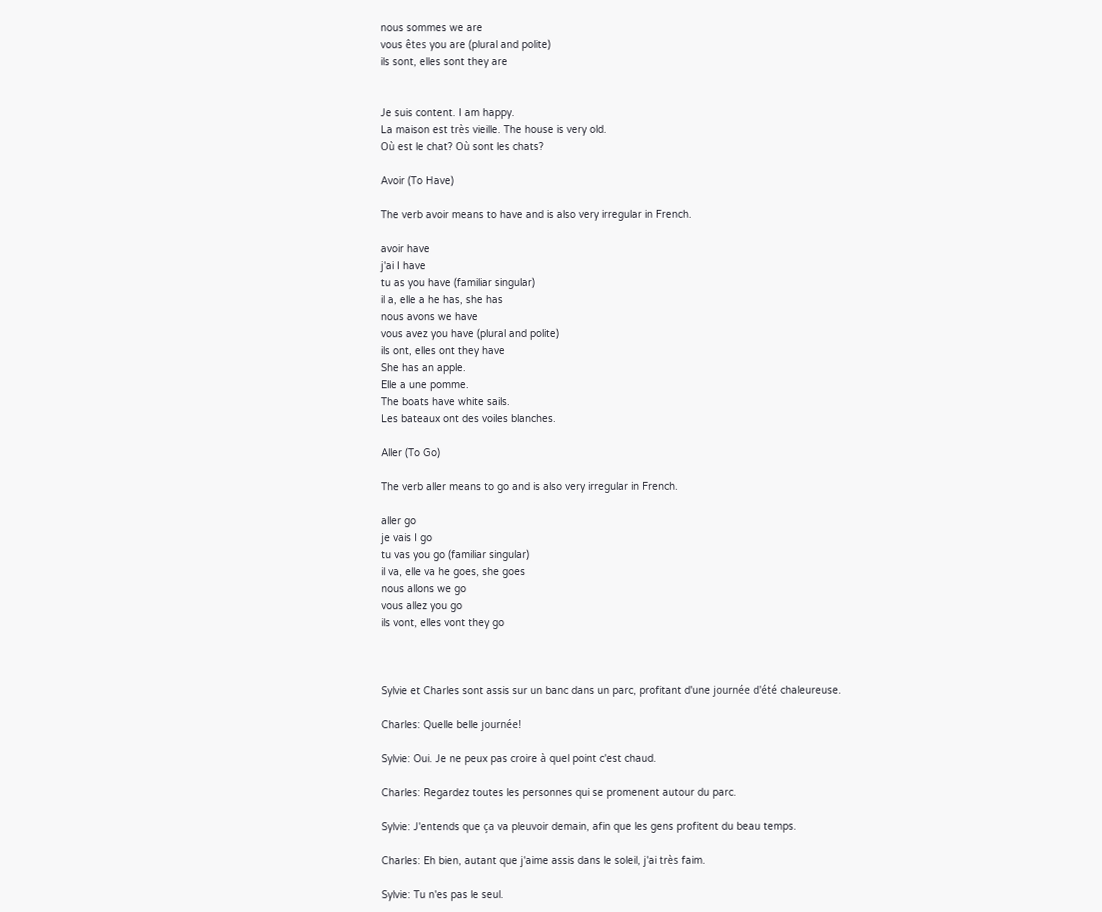nous sommes we are
vous êtes you are (plural and polite)
ils sont, elles sont they are


Je suis content. I am happy.
La maison est très vieille. The house is very old.
Où est le chat? Où sont les chats?

Avoir (To Have)

The verb avoir means to have and is also very irregular in French.

avoir have
j'ai I have
tu as you have (familiar singular)
il a, elle a he has, she has
nous avons we have
vous avez you have (plural and polite)
ils ont, elles ont they have
She has an apple.
Elle a une pomme.
The boats have white sails.
Les bateaux ont des voiles blanches.

Aller (To Go)

The verb aller means to go and is also very irregular in French.

aller go
je vais I go
tu vas you go (familiar singular)
il va, elle va he goes, she goes
nous allons we go
vous allez you go
ils vont, elles vont they go



Sylvie et Charles sont assis sur un banc dans un parc, profitant d'une journée d'été chaleureuse.

Charles: Quelle belle journée!

Sylvie: Oui. Je ne peux pas croire à quel point c'est chaud.

Charles: Regardez toutes les personnes qui se promenent autour du parc.

Sylvie: J'entends que ça va pleuvoir demain, afin que les gens profitent du beau temps.

Charles: Eh bien, autant que j'aime assis dans le soleil, j'ai très faim.

Sylvie: Tu n'es pas le seul.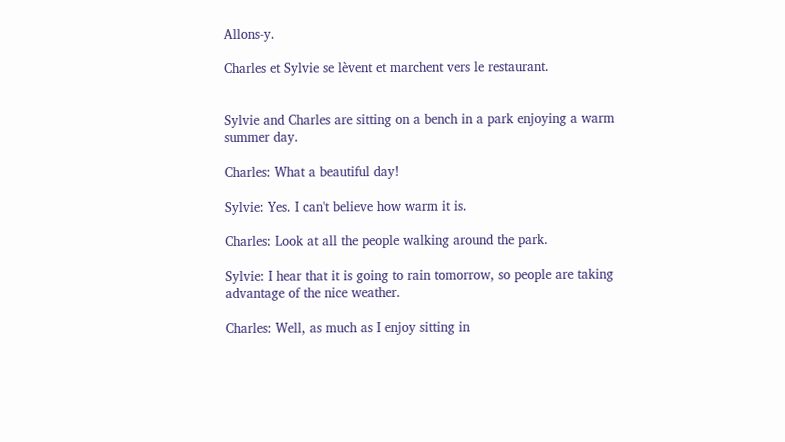Allons-y.

Charles et Sylvie se lèvent et marchent vers le restaurant.


Sylvie and Charles are sitting on a bench in a park enjoying a warm summer day.

Charles: What a beautiful day!

Sylvie: Yes. I can't believe how warm it is.

Charles: Look at all the people walking around the park.

Sylvie: I hear that it is going to rain tomorrow, so people are taking advantage of the nice weather.

Charles: Well, as much as I enjoy sitting in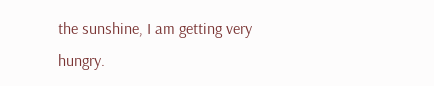the sunshine, I am getting very hungry.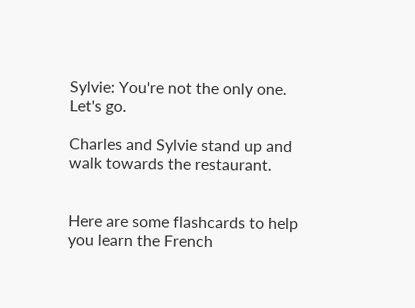Sylvie: You're not the only one. Let's go.

Charles and Sylvie stand up and walk towards the restaurant.


Here are some flashcards to help you learn the French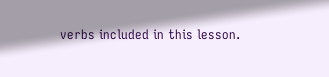verbs included in this lesson.